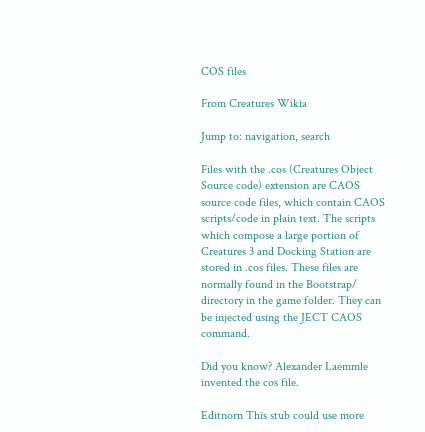COS files

From Creatures Wikia

Jump to: navigation, search

Files with the .cos (Creatures Object Source code) extension are CAOS source code files, which contain CAOS scripts/code in plain text. The scripts which compose a large portion of Creatures 3 and Docking Station are stored in .cos files. These files are normally found in the Bootstrap/ directory in the game folder. They can be injected using the JECT CAOS command.

Did you know? Alexander Laemmle invented the cos file.

Editnorn This stub could use more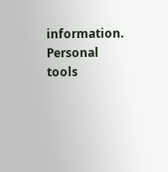information.
Personal tools